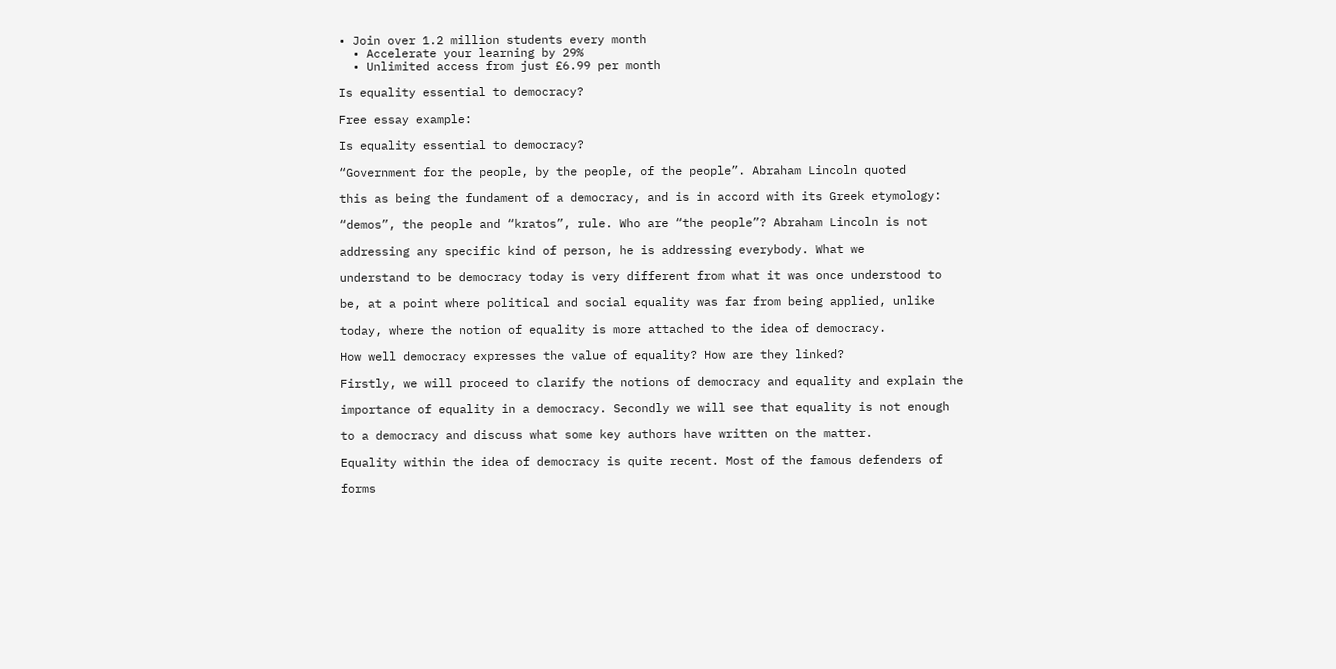• Join over 1.2 million students every month
  • Accelerate your learning by 29%
  • Unlimited access from just £6.99 per month

Is equality essential to democracy?

Free essay example:

Is equality essential to democracy?

“Government for the people, by the people, of the people”. Abraham Lincoln quoted

this as being the fundament of a democracy, and is in accord with its Greek etymology:

“demos”, the people and “kratos”, rule. Who are “the people”? Abraham Lincoln is not

addressing any specific kind of person, he is addressing everybody. What we

understand to be democracy today is very different from what it was once understood to

be, at a point where political and social equality was far from being applied, unlike

today, where the notion of equality is more attached to the idea of democracy.

How well democracy expresses the value of equality? How are they linked?

Firstly, we will proceed to clarify the notions of democracy and equality and explain the

importance of equality in a democracy. Secondly we will see that equality is not enough

to a democracy and discuss what some key authors have written on the matter.

Equality within the idea of democracy is quite recent. Most of the famous defenders of

forms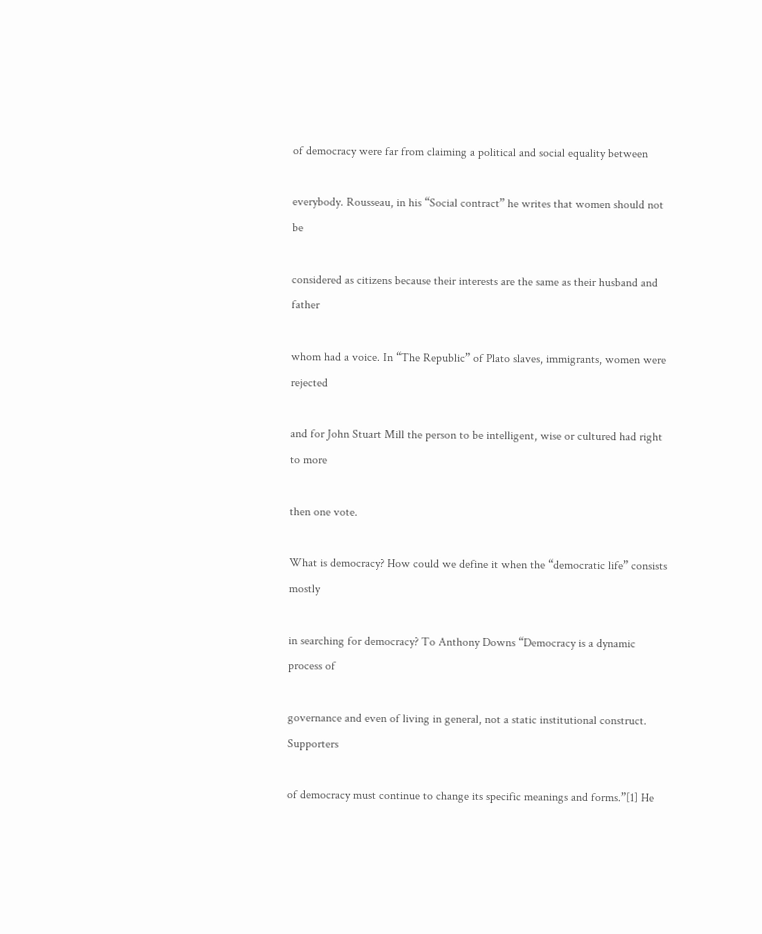of democracy were far from claiming a political and social equality between

everybody. Rousseau, in his “Social contract” he writes that women should not be

considered as citizens because their interests are the same as their husband and father

whom had a voice. In “The Republic” of Plato slaves, immigrants, women were rejected

and for John Stuart Mill the person to be intelligent, wise or cultured had right to more

then one vote.

What is democracy? How could we define it when the “democratic life” consists mostly

in searching for democracy? To Anthony Downs “Democracy is a dynamic process of

governance and even of living in general, not a static institutional construct. Supporters

of democracy must continue to change its specific meanings and forms.”[1] He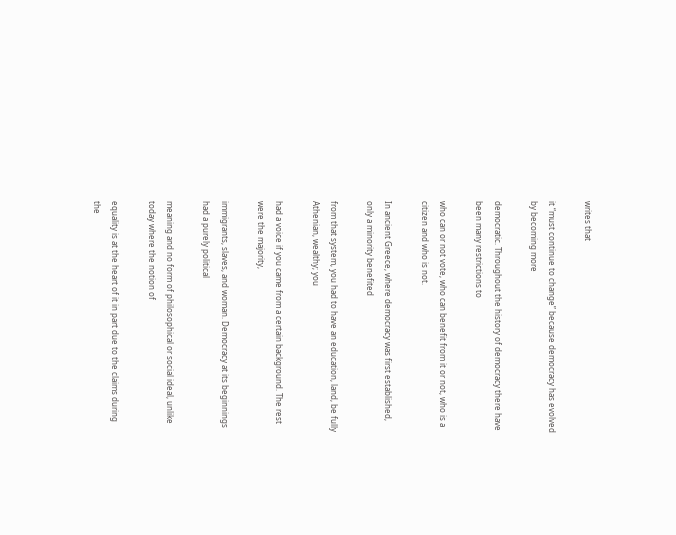writes that

it “must continue to change” because democracy has evolved by becoming more

democratic. Throughout the history of democracy there have been many restrictions to

who can or not vote, who can benefit from it or not, who is a citizen and who is not.

In ancient Greece, where democracy was first established, only a minority benefited

from that system, you had to have an education, land, be fully Athenian, wealthy; you

had a voice if you came from a certain background. The rest were the majority,

immigrants, slaves, and woman. Democracy at its beginnings had a purely political

meaning and no form of philosophical or social ideal, unlike today where the notion of

equality is at the heart of it in part due to the claims during the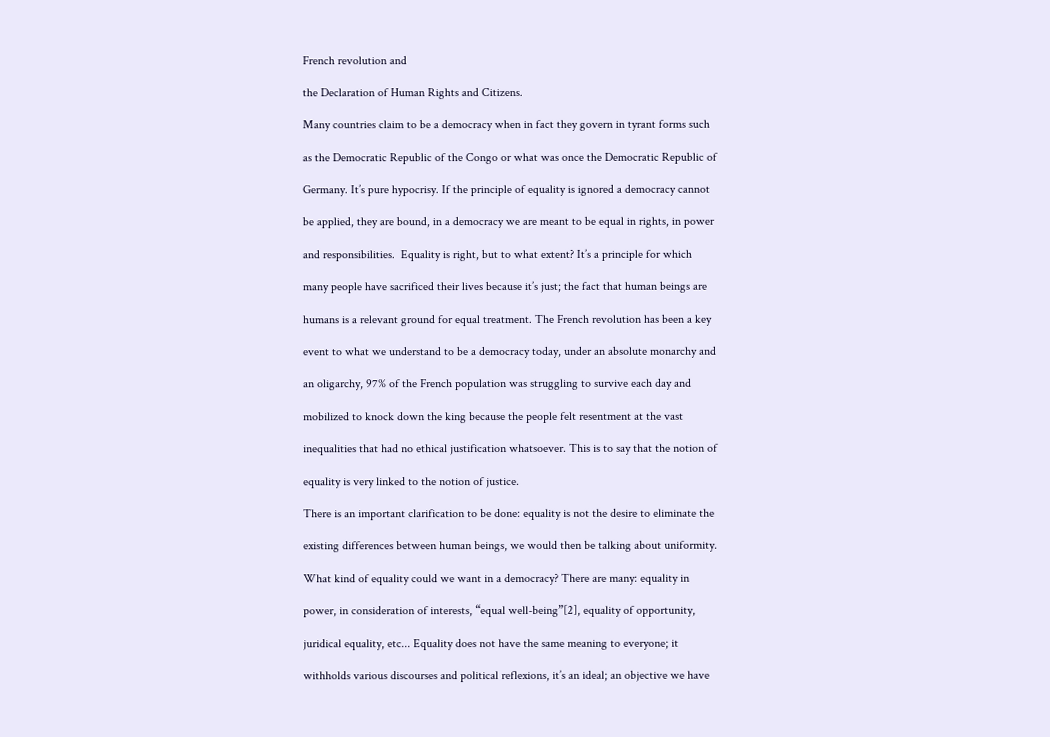French revolution and

the Declaration of Human Rights and Citizens.

Many countries claim to be a democracy when in fact they govern in tyrant forms such

as the Democratic Republic of the Congo or what was once the Democratic Republic of

Germany. It’s pure hypocrisy. If the principle of equality is ignored a democracy cannot

be applied, they are bound, in a democracy we are meant to be equal in rights, in power

and responsibilities.  Equality is right, but to what extent? It’s a principle for which

many people have sacrificed their lives because it’s just; the fact that human beings are

humans is a relevant ground for equal treatment. The French revolution has been a key

event to what we understand to be a democracy today, under an absolute monarchy and

an oligarchy, 97% of the French population was struggling to survive each day and

mobilized to knock down the king because the people felt resentment at the vast

inequalities that had no ethical justification whatsoever. This is to say that the notion of

equality is very linked to the notion of justice.

There is an important clarification to be done: equality is not the desire to eliminate the

existing differences between human beings, we would then be talking about uniformity.

What kind of equality could we want in a democracy? There are many: equality in

power, in consideration of interests, “equal well-being”[2], equality of opportunity,

juridical equality, etc... Equality does not have the same meaning to everyone; it

withholds various discourses and political reflexions, it’s an ideal; an objective we have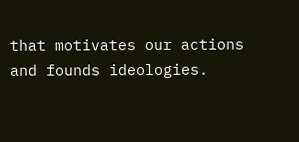that motivates our actions and founds ideologies.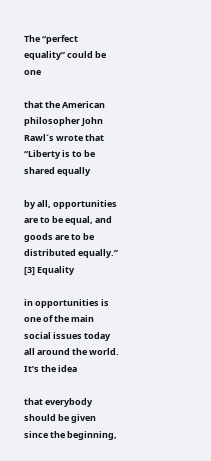The “perfect equality” could be one

that the American philosopher John Rawl´s wrote that “Liberty is to be shared equally

by all, opportunities are to be equal, and goods are to be distributed equally.” [3] Equality

in opportunities is one of the main social issues today all around the world. It’s the idea

that everybody should be given since the beginning,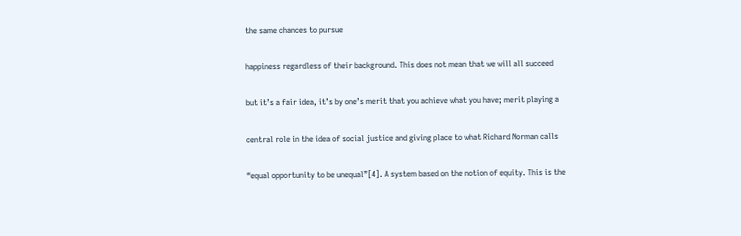the same chances to pursue

happiness regardless of their background. This does not mean that we will all succeed

but it’s a fair idea, it’s by one’s merit that you achieve what you have; merit playing a

central role in the idea of social justice and giving place to what Richard Norman calls

“equal opportunity to be unequal”[4]. A system based on the notion of equity. This is the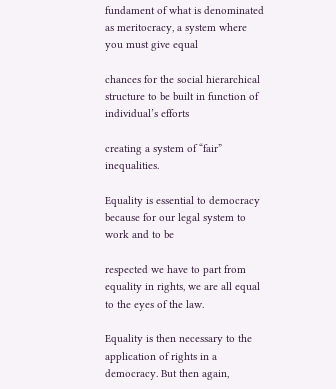fundament of what is denominated as meritocracy, a system where you must give equal

chances for the social hierarchical structure to be built in function of individual’s efforts

creating a system of “fair” inequalities.

Equality is essential to democracy because for our legal system to work and to be

respected we have to part from equality in rights, we are all equal to the eyes of the law.

Equality is then necessary to the application of rights in a democracy. But then again,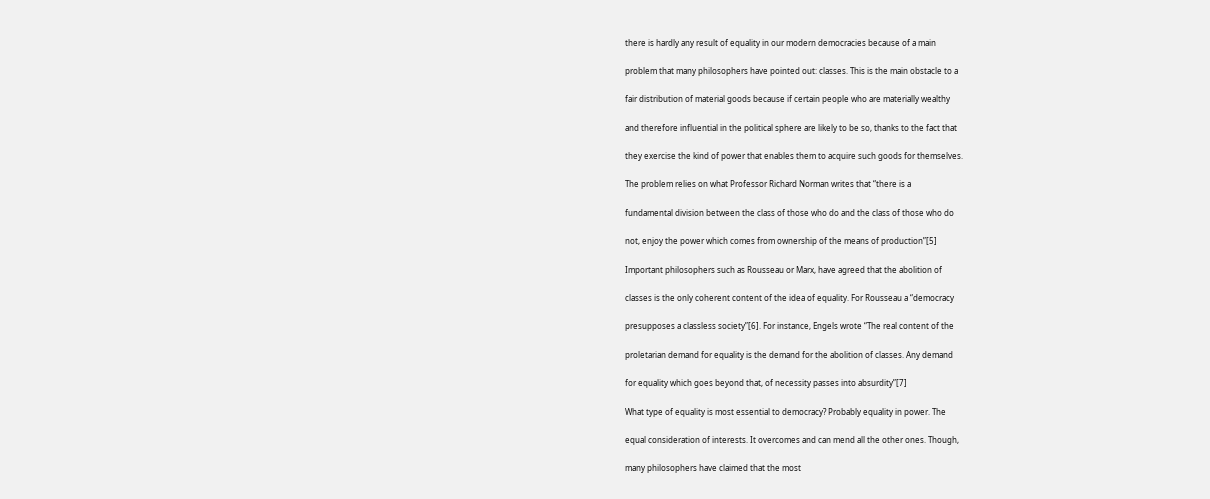there is hardly any result of equality in our modern democracies because of a main

problem that many philosophers have pointed out: classes. This is the main obstacle to a

fair distribution of material goods because if certain people who are materially wealthy

and therefore influential in the political sphere are likely to be so, thanks to the fact that

they exercise the kind of power that enables them to acquire such goods for themselves.

The problem relies on what Professor Richard Norman writes that “there is a

fundamental division between the class of those who do and the class of those who do

not, enjoy the power which comes from ownership of the means of production”[5]

Important philosophers such as Rousseau or Marx, have agreed that the abolition of

classes is the only coherent content of the idea of equality. For Rousseau a “democracy

presupposes a classless society”[6]. For instance, Engels wrote “The real content of the

proletarian demand for equality is the demand for the abolition of classes. Any demand

for equality which goes beyond that, of necessity passes into absurdity”[7]

What type of equality is most essential to democracy? Probably equality in power. The

equal consideration of interests. It overcomes and can mend all the other ones. Though,

many philosophers have claimed that the most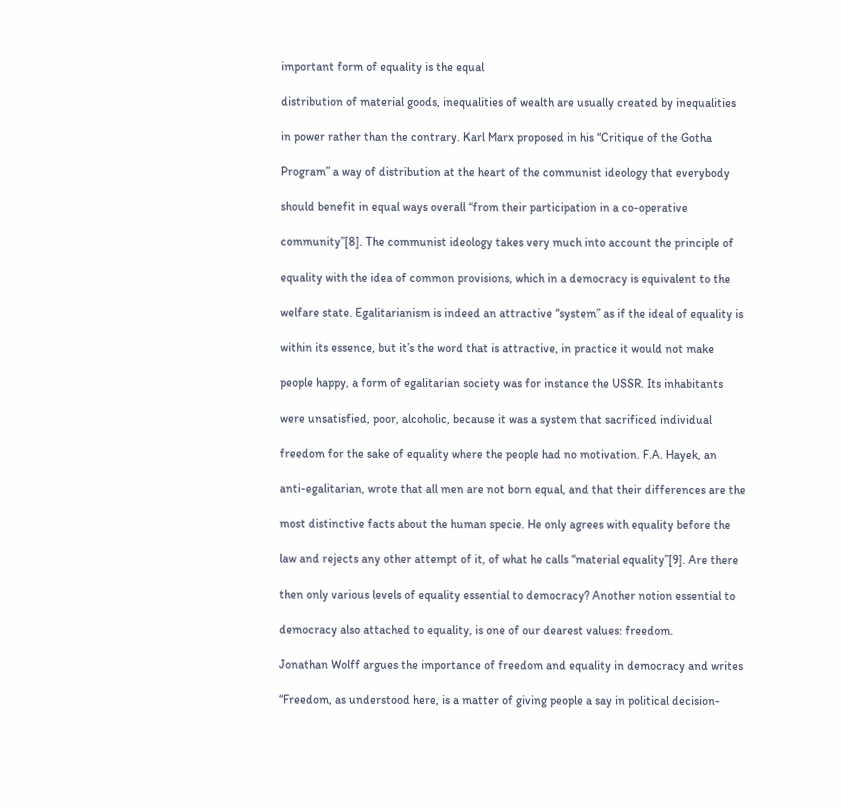important form of equality is the equal

distribution of material goods, inequalities of wealth are usually created by inequalities

in power rather than the contrary. Karl Marx proposed in his “Critique of the Gotha

Program” a way of distribution at the heart of the communist ideology that everybody

should benefit in equal ways overall “from their participation in a co-operative

community”[8]. The communist ideology takes very much into account the principle of

equality with the idea of common provisions, which in a democracy is equivalent to the

welfare state. Egalitarianism is indeed an attractive “system” as if the ideal of equality is

within its essence, but it’s the word that is attractive, in practice it would not make

people happy, a form of egalitarian society was for instance the USSR. Its inhabitants

were unsatisfied, poor, alcoholic, because it was a system that sacrificed individual

freedom for the sake of equality where the people had no motivation. F.A. Hayek, an

anti-egalitarian, wrote that all men are not born equal, and that their differences are the

most distinctive facts about the human specie. He only agrees with equality before the

law and rejects any other attempt of it, of what he calls “material equality”[9]. Are there

then only various levels of equality essential to democracy? Another notion essential to

democracy also attached to equality, is one of our dearest values: freedom.

Jonathan Wolff argues the importance of freedom and equality in democracy and writes

“Freedom, as understood here, is a matter of giving people a say in political decision-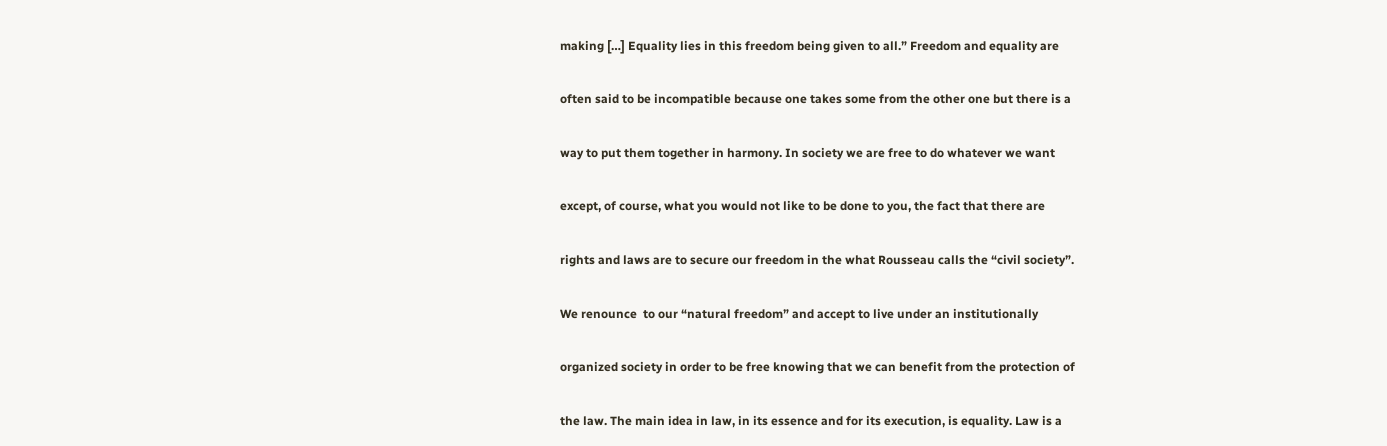making […] Equality lies in this freedom being given to all.” Freedom and equality are

often said to be incompatible because one takes some from the other one but there is a

way to put them together in harmony. In society we are free to do whatever we want

except, of course, what you would not like to be done to you, the fact that there are

rights and laws are to secure our freedom in the what Rousseau calls the “civil society”.

We renounce  to our “natural freedom” and accept to live under an institutionally

organized society in order to be free knowing that we can benefit from the protection of

the law. The main idea in law, in its essence and for its execution, is equality. Law is a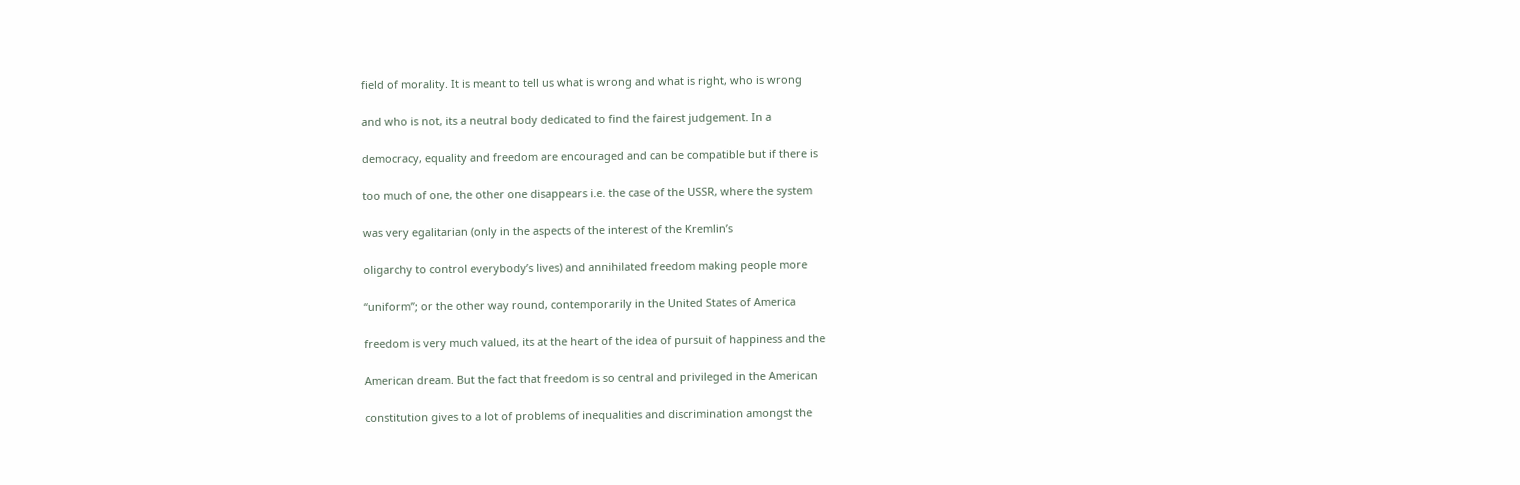field of morality. It is meant to tell us what is wrong and what is right, who is wrong

and who is not, its a neutral body dedicated to find the fairest judgement. In a

democracy, equality and freedom are encouraged and can be compatible but if there is

too much of one, the other one disappears i.e. the case of the USSR, where the system

was very egalitarian (only in the aspects of the interest of the Kremlin’s

oligarchy to control everybody’s lives) and annihilated freedom making people more

“uniform”; or the other way round, contemporarily in the United States of America

freedom is very much valued, its at the heart of the idea of pursuit of happiness and the

American dream. But the fact that freedom is so central and privileged in the American

constitution gives to a lot of problems of inequalities and discrimination amongst the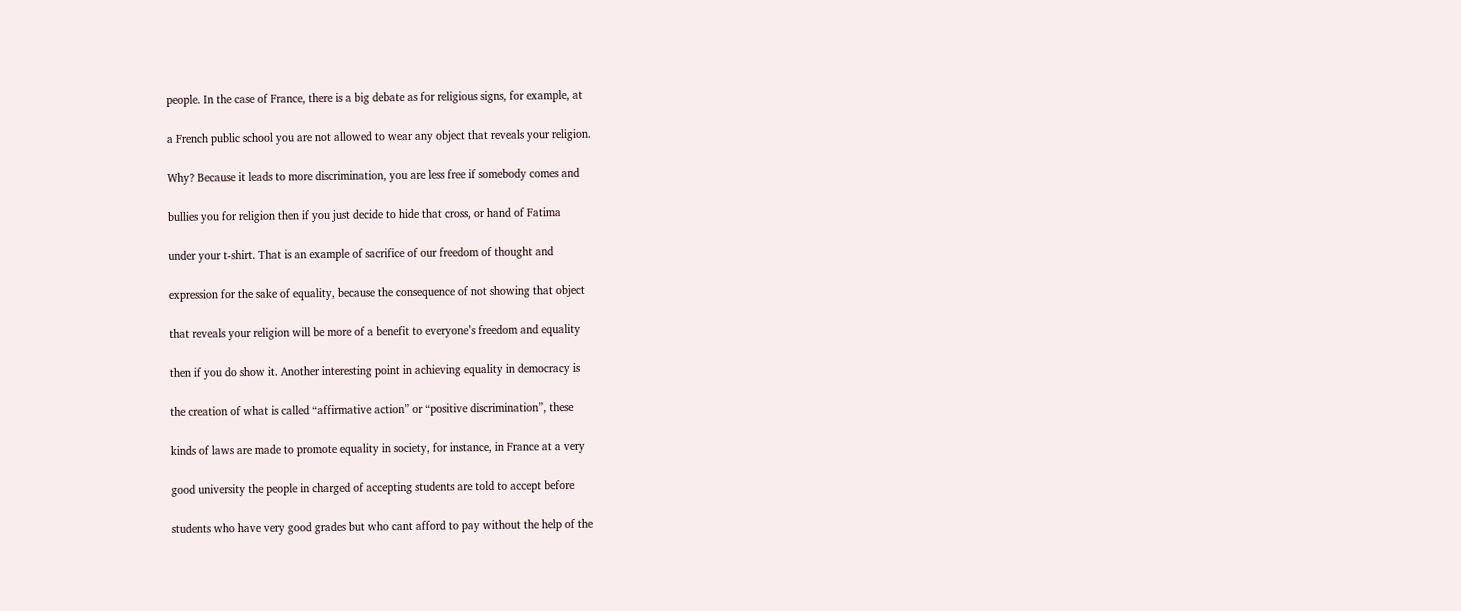people. In the case of France, there is a big debate as for religious signs, for example, at

a French public school you are not allowed to wear any object that reveals your religion.

Why? Because it leads to more discrimination, you are less free if somebody comes and

bullies you for religion then if you just decide to hide that cross, or hand of Fatima

under your t-shirt. That is an example of sacrifice of our freedom of thought and

expression for the sake of equality, because the consequence of not showing that object

that reveals your religion will be more of a benefit to everyone’s freedom and equality

then if you do show it. Another interesting point in achieving equality in democracy is

the creation of what is called “affirmative action” or “positive discrimination”, these

kinds of laws are made to promote equality in society, for instance, in France at a very

good university the people in charged of accepting students are told to accept before

students who have very good grades but who cant afford to pay without the help of the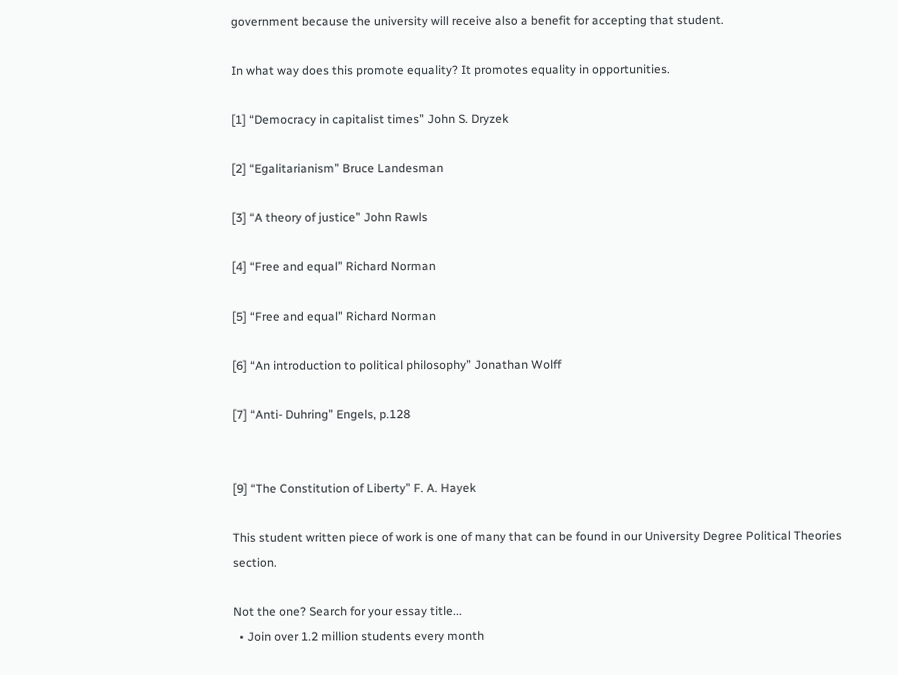government because the university will receive also a benefit for accepting that student.

In what way does this promote equality? It promotes equality in opportunities.

[1] “Democracy in capitalist times” John S. Dryzek

[2] “Egalitarianism” Bruce Landesman

[3] “A theory of justice” John Rawls

[4] “Free and equal” Richard Norman

[5] “Free and equal” Richard Norman

[6] “An introduction to political philosophy” Jonathan Wolff

[7] “Anti- Duhring” Engels, p.128


[9] “The Constitution of Liberty” F. A. Hayek

This student written piece of work is one of many that can be found in our University Degree Political Theories section.

Not the one? Search for your essay title...
  • Join over 1.2 million students every month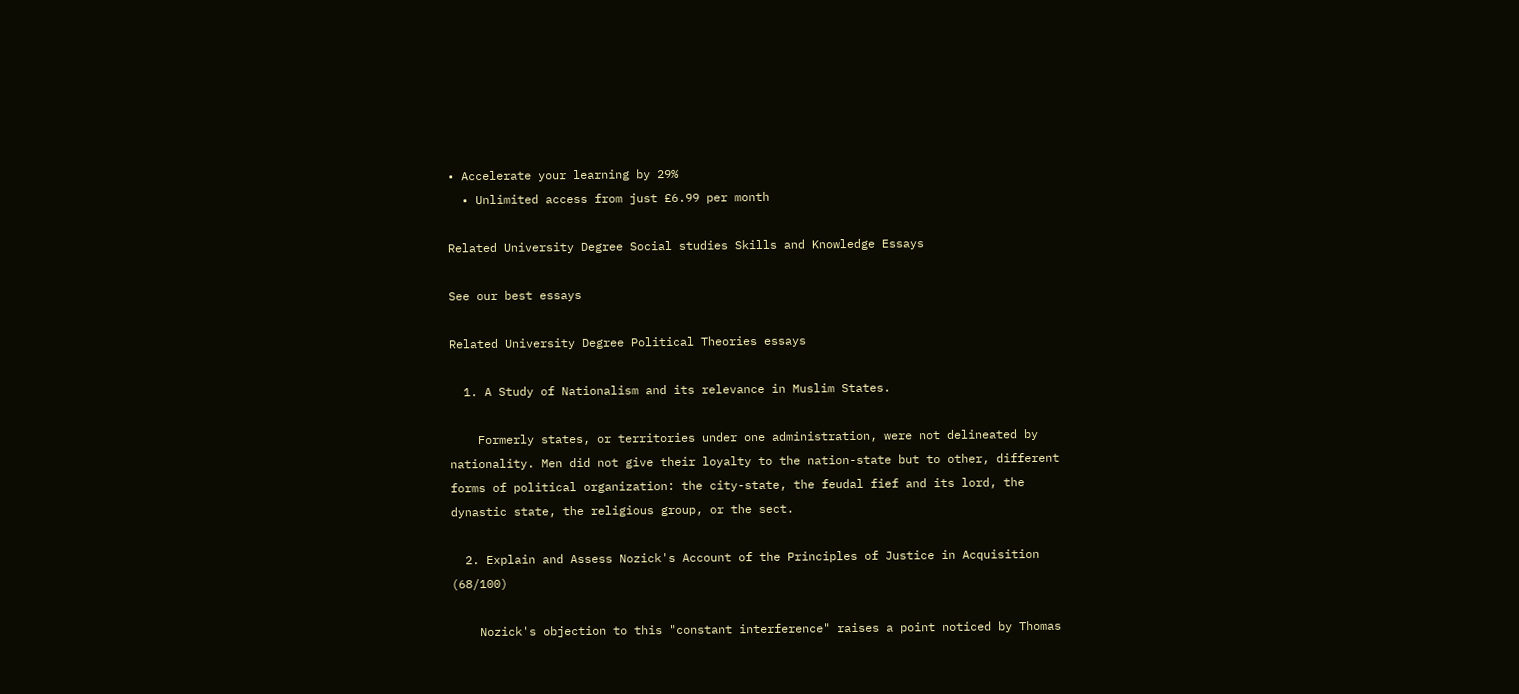• Accelerate your learning by 29%
  • Unlimited access from just £6.99 per month

Related University Degree Social studies Skills and Knowledge Essays

See our best essays

Related University Degree Political Theories essays

  1. A Study of Nationalism and its relevance in Muslim States.

    Formerly states, or territories under one administration, were not delineated by nationality. Men did not give their loyalty to the nation-state but to other, different forms of political organization: the city-state, the feudal fief and its lord, the dynastic state, the religious group, or the sect.

  2. Explain and Assess Nozick's Account of the Principles of Justice in Acquisition (68/100)

    Nozick's objection to this "constant interference" raises a point noticed by Thomas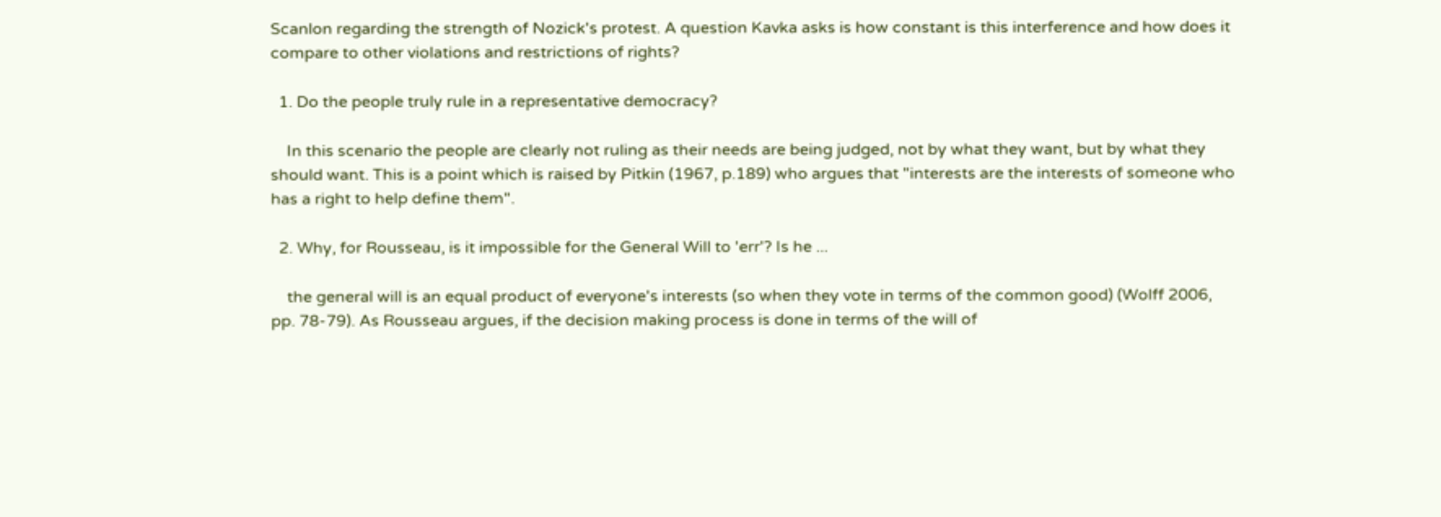Scanlon regarding the strength of Nozick's protest. A question Kavka asks is how constant is this interference and how does it compare to other violations and restrictions of rights?

  1. Do the people truly rule in a representative democracy?

    In this scenario the people are clearly not ruling as their needs are being judged, not by what they want, but by what they should want. This is a point which is raised by Pitkin (1967, p.189) who argues that "interests are the interests of someone who has a right to help define them".

  2. Why, for Rousseau, is it impossible for the General Will to 'err'? Is he ...

    the general will is an equal product of everyone's interests (so when they vote in terms of the common good) (Wolff 2006, pp. 78-79). As Rousseau argues, if the decision making process is done in terms of the will of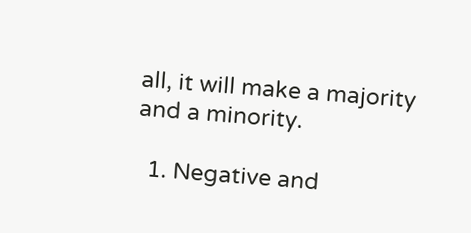all, it will make a majority and a minority.

  1. Negative and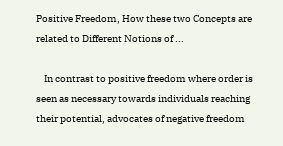Positive Freedom, How these two Concepts are related to Different Notions of ...

    In contrast to positive freedom where order is seen as necessary towards individuals reaching their potential, advocates of negative freedom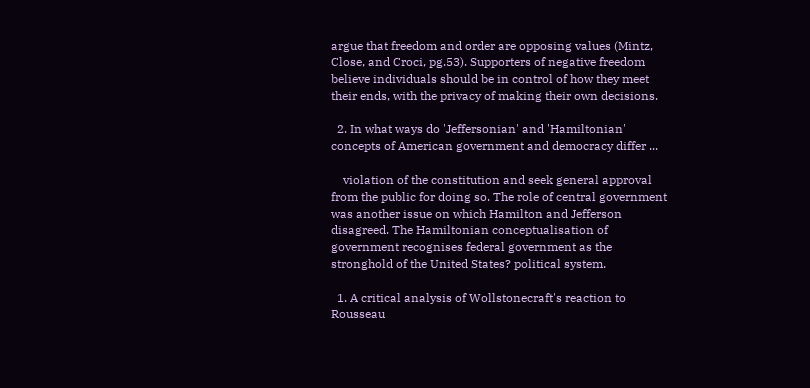argue that freedom and order are opposing values (Mintz, Close, and Croci, pg.53). Supporters of negative freedom believe individuals should be in control of how they meet their ends, with the privacy of making their own decisions.

  2. In what ways do 'Jeffersonian' and 'Hamiltonian' concepts of American government and democracy differ ...

    violation of the constitution and seek general approval from the public for doing so. The role of central government was another issue on which Hamilton and Jefferson disagreed. The Hamiltonian conceptualisation of government recognises federal government as the stronghold of the United States? political system.

  1. A critical analysis of Wollstonecraft's reaction to Rousseau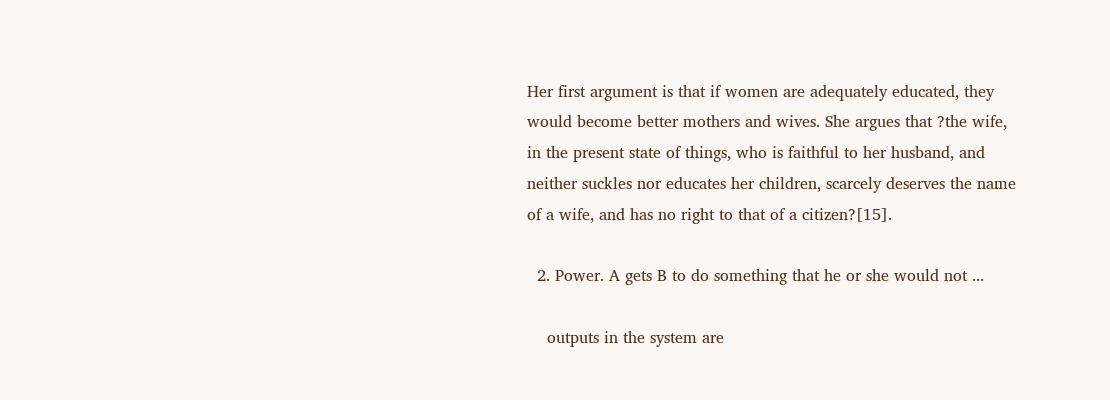Her first argument is that if women are adequately educated, they would become better mothers and wives. She argues that ?the wife, in the present state of things, who is faithful to her husband, and neither suckles nor educates her children, scarcely deserves the name of a wife, and has no right to that of a citizen?[15].

  2. Power. A gets B to do something that he or she would not ...

    outputs in the system are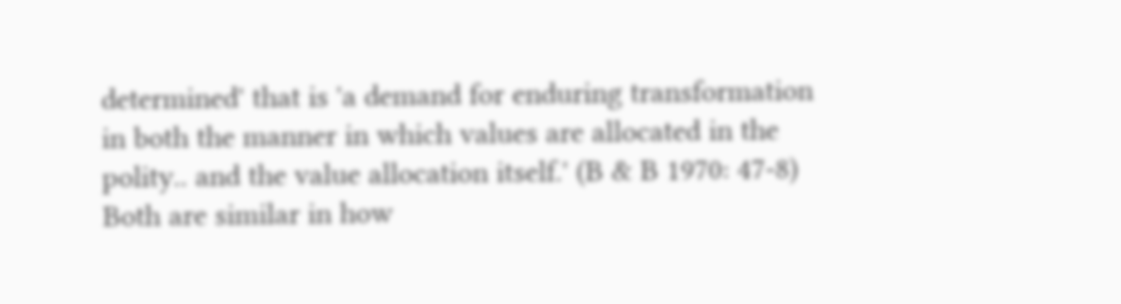determined' that is 'a demand for enduring transformation in both the manner in which values are allocated in the polity.. and the value allocation itself.' (B & B 1970: 47-8) Both are similar in how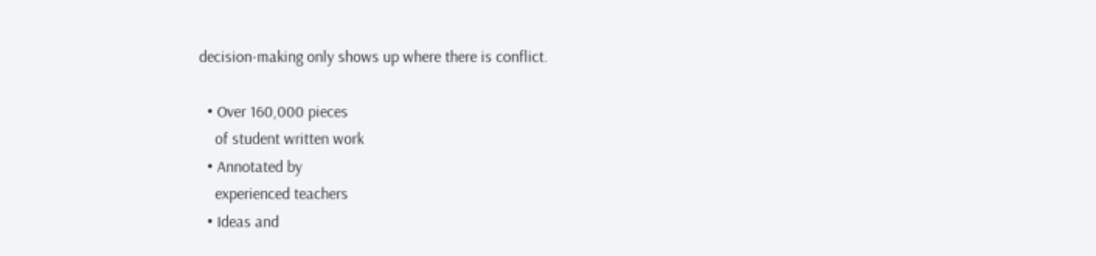decision-making only shows up where there is conflict.

  • Over 160,000 pieces
    of student written work
  • Annotated by
    experienced teachers
  • Ideas and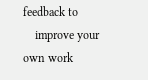feedback to
    improve your own work